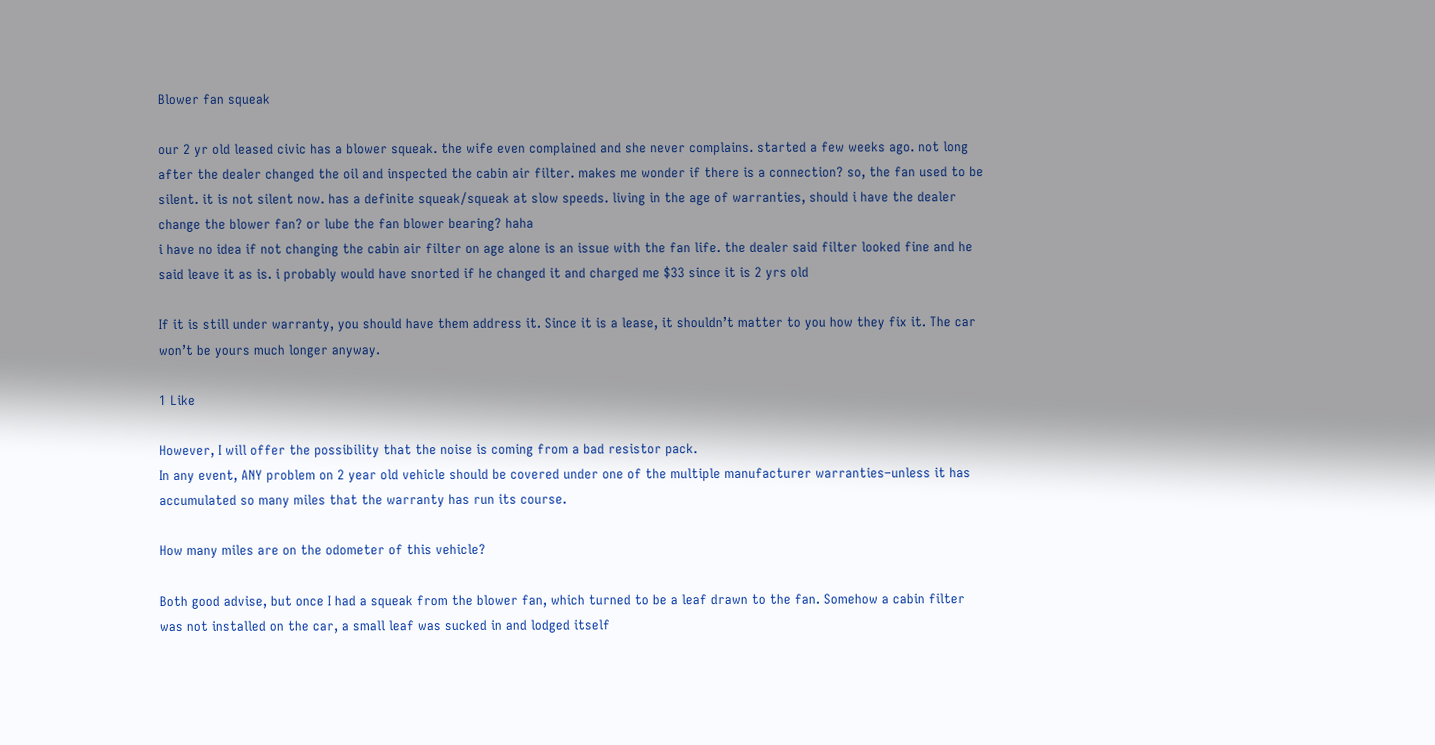Blower fan squeak

our 2 yr old leased civic has a blower squeak. the wife even complained and she never complains. started a few weeks ago. not long after the dealer changed the oil and inspected the cabin air filter. makes me wonder if there is a connection? so, the fan used to be silent. it is not silent now. has a definite squeak/squeak at slow speeds. living in the age of warranties, should i have the dealer change the blower fan? or lube the fan blower bearing? haha
i have no idea if not changing the cabin air filter on age alone is an issue with the fan life. the dealer said filter looked fine and he said leave it as is. i probably would have snorted if he changed it and charged me $33 since it is 2 yrs old

If it is still under warranty, you should have them address it. Since it is a lease, it shouldn’t matter to you how they fix it. The car won’t be yours much longer anyway.

1 Like

However, I will offer the possibility that the noise is coming from a bad resistor pack.
In any event, ANY problem on 2 year old vehicle should be covered under one of the multiple manufacturer warranties–unless it has accumulated so many miles that the warranty has run its course.

How many miles are on the odometer of this vehicle?

Both good advise, but once I had a squeak from the blower fan, which turned to be a leaf drawn to the fan. Somehow a cabin filter was not installed on the car, a small leaf was sucked in and lodged itself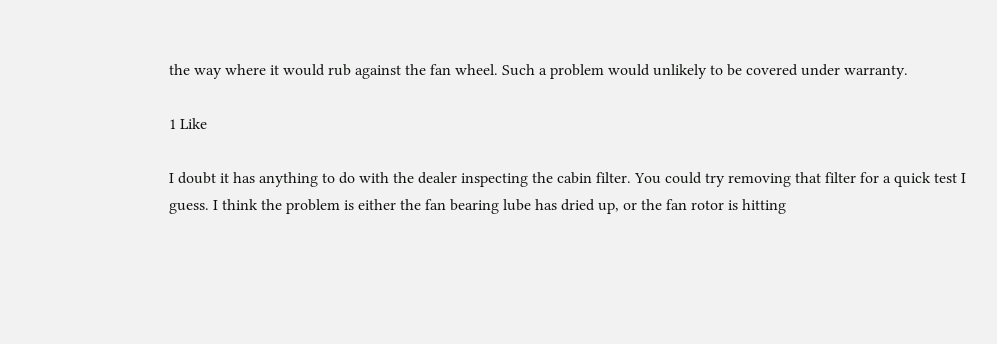the way where it would rub against the fan wheel. Such a problem would unlikely to be covered under warranty.

1 Like

I doubt it has anything to do with the dealer inspecting the cabin filter. You could try removing that filter for a quick test I guess. I think the problem is either the fan bearing lube has dried up, or the fan rotor is hitting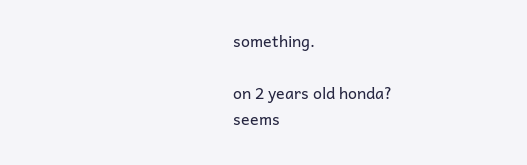something.

on 2 years old honda?
seems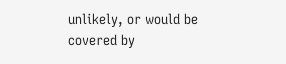unlikely, or would be covered by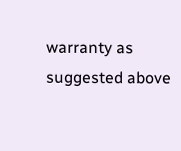warranty as suggested above